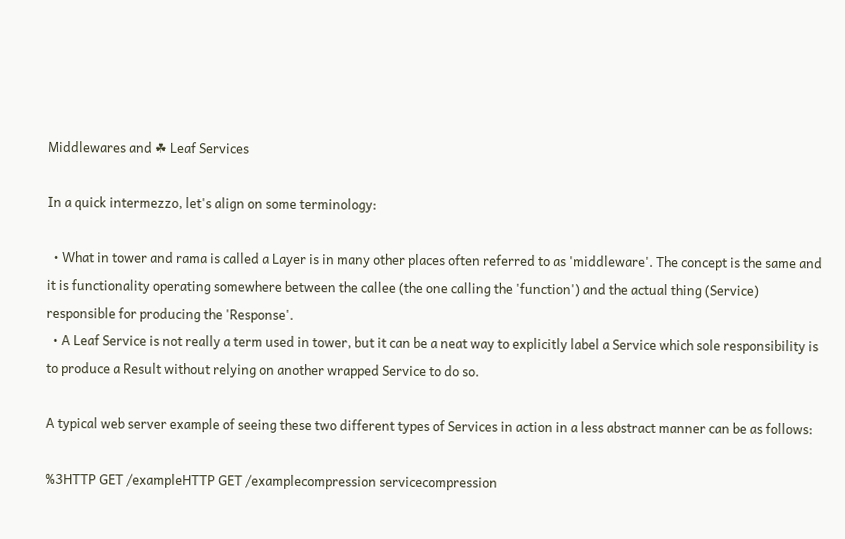Middlewares and ☘ Leaf Services

In a quick intermezzo, let's align on some terminology:

  • What in tower and rama is called a Layer is in many other places often referred to as 'middleware'. The concept is the same and it is functionality operating somewhere between the callee (the one calling the 'function') and the actual thing (Service) responsible for producing the 'Response'.
  • A Leaf Service is not really a term used in tower, but it can be a neat way to explicitly label a Service which sole responsibility is to produce a Result without relying on another wrapped Service to do so.

A typical web server example of seeing these two different types of Services in action in a less abstract manner can be as follows:

%3HTTP GET /exampleHTTP GET /examplecompression servicecompression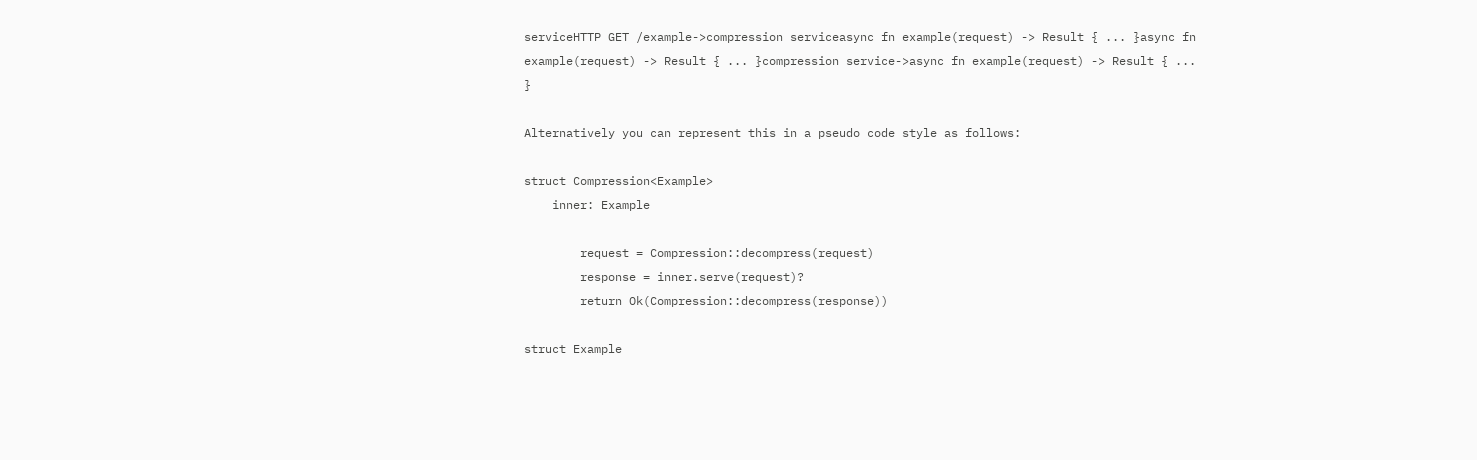serviceHTTP GET /example->compression serviceasync fn example(request) -> Result { ... }async fn example(request) -> Result { ... }compression service->async fn example(request) -> Result { ... }

Alternatively you can represent this in a pseudo code style as follows:

struct Compression<Example>
    inner: Example

        request = Compression::decompress(request)
        response = inner.serve(request)?
        return Ok(Compression::decompress(response))

struct Example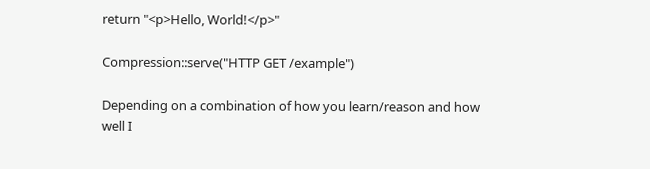return "<p>Hello, World!</p>"

Compression::serve("HTTP GET /example")

Depending on a combination of how you learn/reason and how well I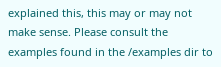explained this, this may or may not make sense. Please consult the examples found in the /examples dir to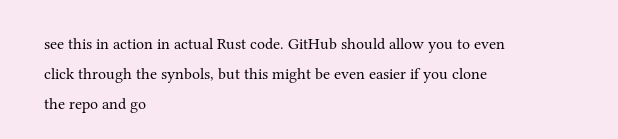see this in action in actual Rust code. GitHub should allow you to even click through the synbols, but this might be even easier if you clone the repo and go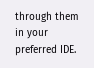through them in your preferred IDE.